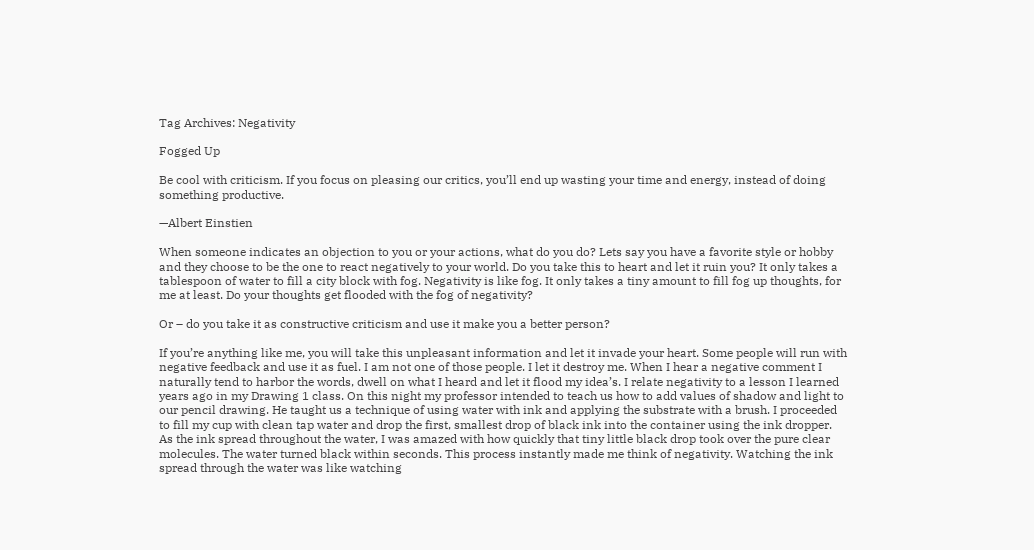Tag Archives: Negativity

Fogged Up

Be cool with criticism. If you focus on pleasing our critics, you’ll end up wasting your time and energy, instead of doing something productive.

—Albert Einstien

When someone indicates an objection to you or your actions, what do you do? Lets say you have a favorite style or hobby and they choose to be the one to react negatively to your world. Do you take this to heart and let it ruin you? It only takes a tablespoon of water to fill a city block with fog. Negativity is like fog. It only takes a tiny amount to fill fog up thoughts, for me at least. Do your thoughts get flooded with the fog of negativity?

Or – do you take it as constructive criticism and use it make you a better person?

If you’re anything like me, you will take this unpleasant information and let it invade your heart. Some people will run with negative feedback and use it as fuel. I am not one of those people. I let it destroy me. When I hear a negative comment I naturally tend to harbor the words, dwell on what I heard and let it flood my idea’s. I relate negativity to a lesson I learned years ago in my Drawing 1 class. On this night my professor intended to teach us how to add values of shadow and light to our pencil drawing. He taught us a technique of using water with ink and applying the substrate with a brush. I proceeded to fill my cup with clean tap water and drop the first, smallest drop of black ink into the container using the ink dropper. As the ink spread throughout the water, I was amazed with how quickly that tiny little black drop took over the pure clear molecules. The water turned black within seconds. This process instantly made me think of negativity. Watching the ink spread through the water was like watching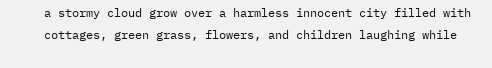a stormy cloud grow over a harmless innocent city filled with cottages, green grass, flowers, and children laughing while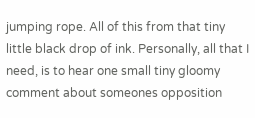jumping rope. All of this from that tiny little black drop of ink. Personally, all that I need, is to hear one small tiny gloomy comment about someones opposition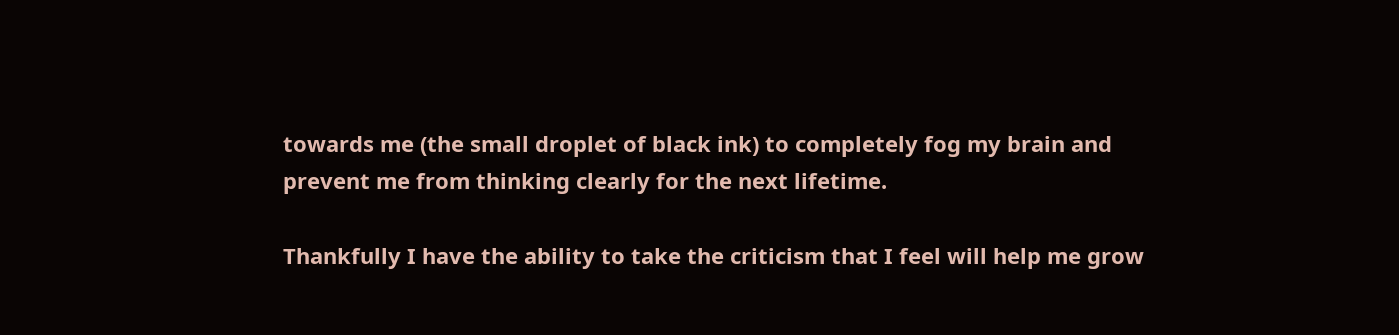towards me (the small droplet of black ink) to completely fog my brain and prevent me from thinking clearly for the next lifetime.

Thankfully I have the ability to take the criticism that I feel will help me grow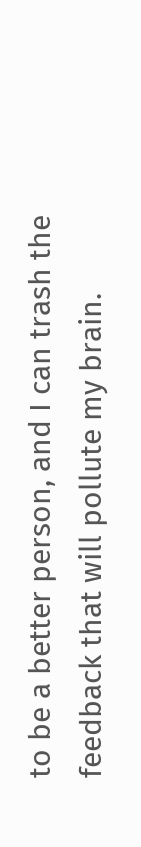to be a better person, and I can trash the feedback that will pollute my brain.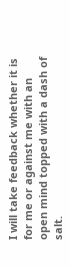I will take feedback whether it is for me or against me with an open mind topped with a dash of salt.